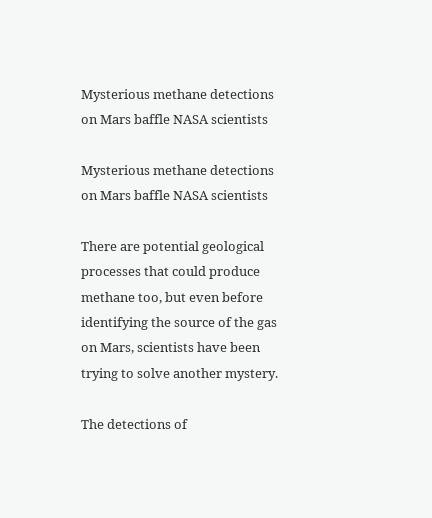Mysterious methane detections on Mars baffle NASA scientists

Mysterious methane detections on Mars baffle NASA scientists

There are potential geological processes that could produce methane too, but even before identifying the source of the gas on Mars, scientists have been trying to solve another mystery.

The detections of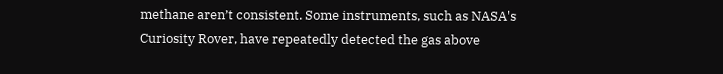methane aren’t consistent. Some instruments, such as NASA's Curiosity Rover, have repeatedly detected the gas above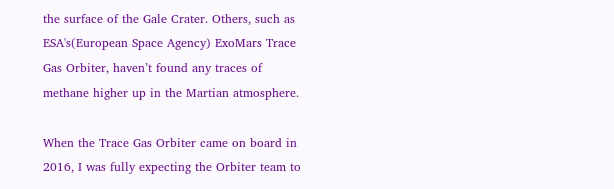the surface of the Gale Crater. Others, such as ESA's(European Space Agency) ExoMars Trace Gas Orbiter, haven’t found any traces of methane higher up in the Martian atmosphere.

When the Trace Gas Orbiter came on board in 2016, I was fully expecting the Orbiter team to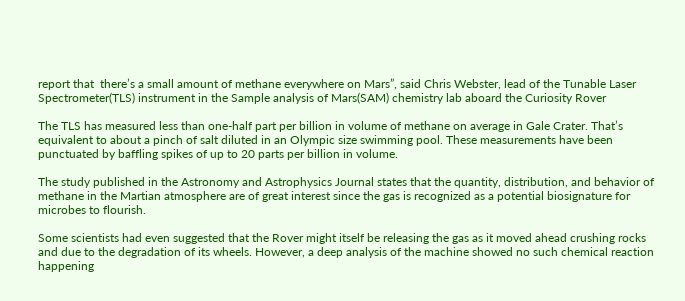report that  there’s a small amount of methane everywhere on Mars”, said Chris Webster, lead of the Tunable Laser Spectrometer(TLS) instrument in the Sample analysis of Mars(SAM) chemistry lab aboard the Curiosity Rover

The TLS has measured less than one-half part per billion in volume of methane on average in Gale Crater. That’s equivalent to about a pinch of salt diluted in an Olympic size swimming pool. These measurements have been punctuated by baffling spikes of up to 20 parts per billion in volume.

The study published in the Astronomy and Astrophysics Journal states that the quantity, distribution, and behavior of methane in the Martian atmosphere are of great interest since the gas is recognized as a potential biosignature for microbes to flourish.

Some scientists had even suggested that the Rover might itself be releasing the gas as it moved ahead crushing rocks and due to the degradation of its wheels. However, a deep analysis of the machine showed no such chemical reaction happening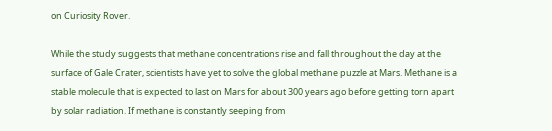on Curiosity Rover.

While the study suggests that methane concentrations rise and fall throughout the day at the surface of Gale Crater, scientists have yet to solve the global methane puzzle at Mars. Methane is a stable molecule that is expected to last on Mars for about 300 years ago before getting torn apart by solar radiation. If methane is constantly seeping from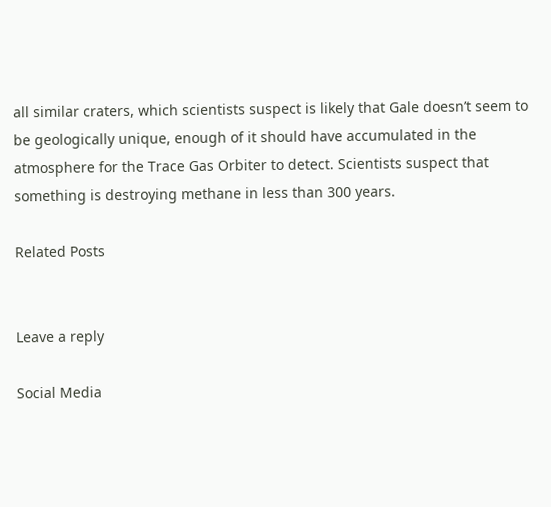all similar craters, which scientists suspect is likely that Gale doesn’t seem to be geologically unique, enough of it should have accumulated in the atmosphere for the Trace Gas Orbiter to detect. Scientists suspect that something is destroying methane in less than 300 years.

Related Posts


Leave a reply

Social Media